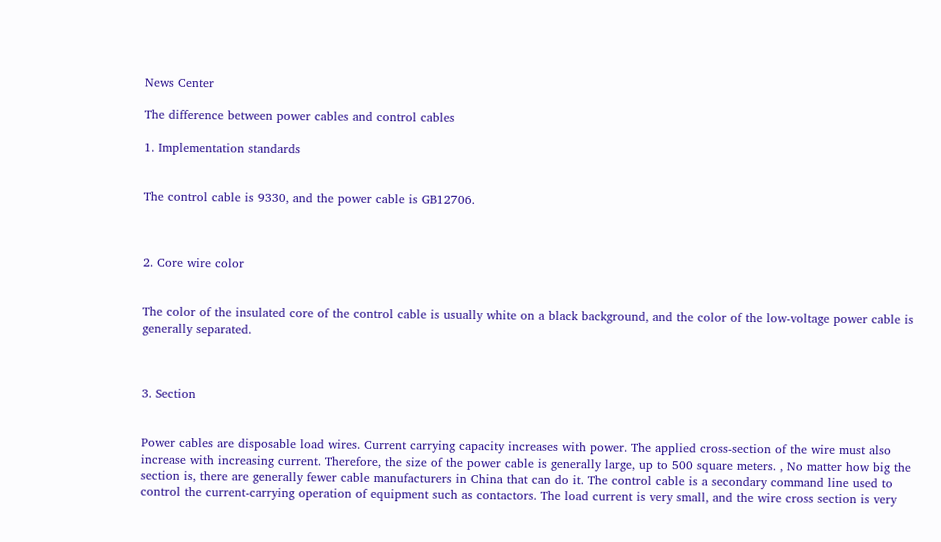News Center

The difference between power cables and control cables

1. Implementation standards


The control cable is 9330, and the power cable is GB12706.



2. Core wire color


The color of the insulated core of the control cable is usually white on a black background, and the color of the low-voltage power cable is generally separated.



3. Section


Power cables are disposable load wires. Current carrying capacity increases with power. The applied cross-section of the wire must also increase with increasing current. Therefore, the size of the power cable is generally large, up to 500 square meters. , No matter how big the section is, there are generally fewer cable manufacturers in China that can do it. The control cable is a secondary command line used to control the current-carrying operation of equipment such as contactors. The load current is very small, and the wire cross section is very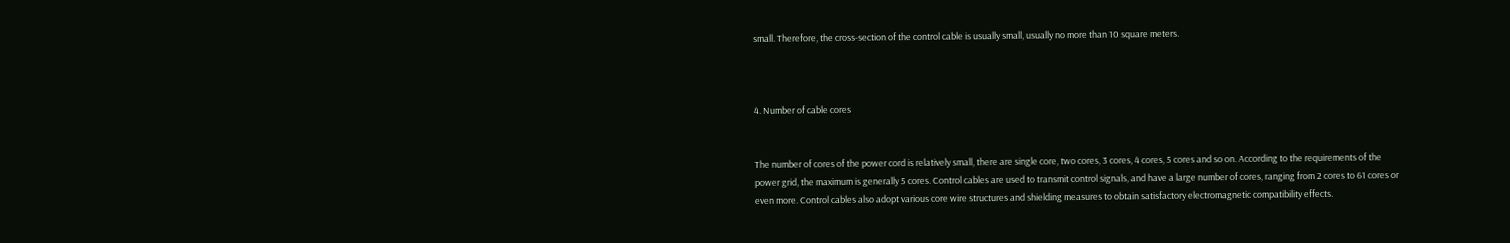small. Therefore, the cross-section of the control cable is usually small, usually no more than 10 square meters.



4. Number of cable cores


The number of cores of the power cord is relatively small, there are single core, two cores, 3 cores, 4 cores, 5 cores and so on. According to the requirements of the power grid, the maximum is generally 5 cores. Control cables are used to transmit control signals, and have a large number of cores, ranging from 2 cores to 61 cores or even more. Control cables also adopt various core wire structures and shielding measures to obtain satisfactory electromagnetic compatibility effects.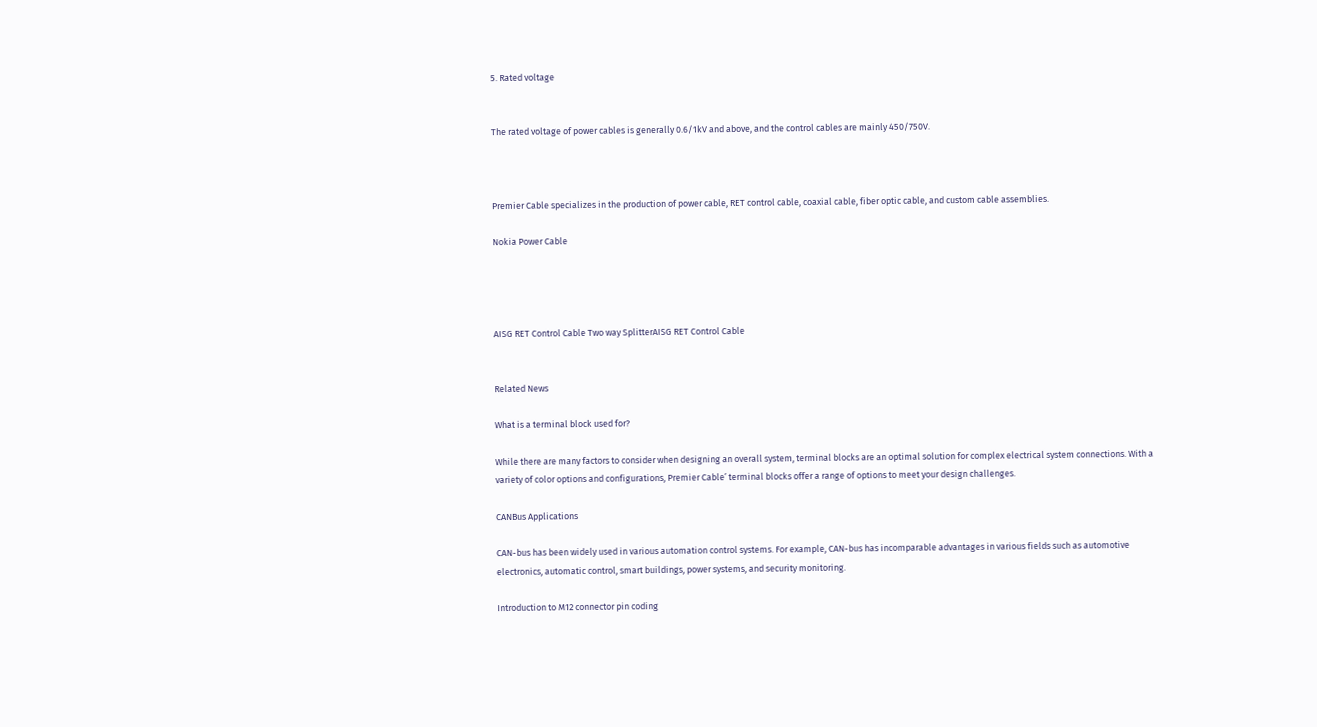5. Rated voltage


The rated voltage of power cables is generally 0.6/1kV and above, and the control cables are mainly 450/750V.



Premier Cable specializes in the production of power cable, RET control cable, coaxial cable, fiber optic cable, and custom cable assemblies.

Nokia Power Cable




AISG RET Control Cable Two way SplitterAISG RET Control Cable


Related News

What is a terminal block used for?

While there are many factors to consider when designing an overall system, terminal blocks are an optimal solution for complex electrical system connections. With a variety of color options and configurations, Premier Cable’ terminal blocks offer a range of options to meet your design challenges.

CANBus Applications

CAN-bus has been widely used in various automation control systems. For example, CAN-bus has incomparable advantages in various fields such as automotive electronics, automatic control, smart buildings, power systems, and security monitoring.

Introduction to M12 connector pin coding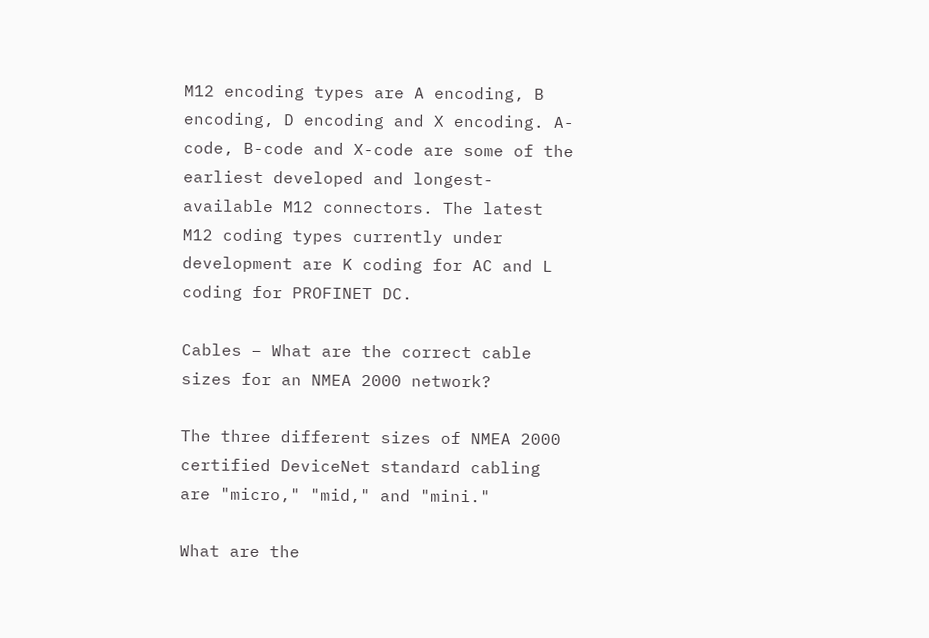M12 encoding types are A encoding, B encoding, D encoding and X encoding. A-code, B-code and X-code are some of the earliest developed and longest-available M12 connectors. The latest M12 coding types currently under development are K coding for AC and L coding for PROFINET DC.

Cables – What are the correct cable sizes for an NMEA 2000 network?

The three different sizes of NMEA 2000 certified DeviceNet standard cabling are "micro," "mid," and "mini."

What are the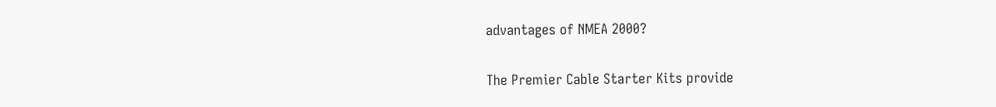advantages of NMEA 2000?

The Premier Cable Starter Kits provide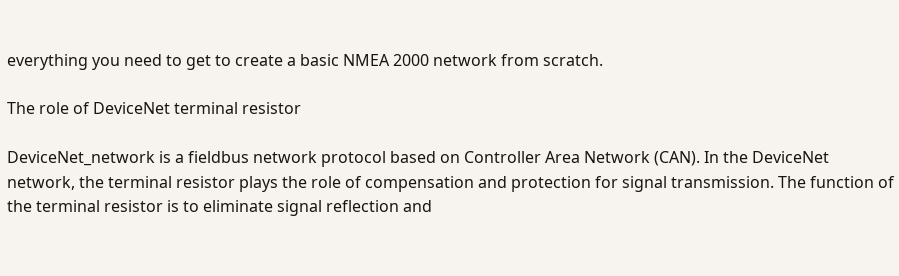everything you need to get to create a basic NMEA 2000 network from scratch.

The role of DeviceNet terminal resistor

DeviceNet_network is a fieldbus network protocol based on Controller Area Network (CAN). In the DeviceNet network, the terminal resistor plays the role of compensation and protection for signal transmission. The function of the terminal resistor is to eliminate signal reflection and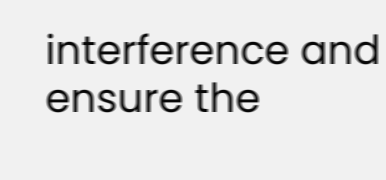interference and ensure the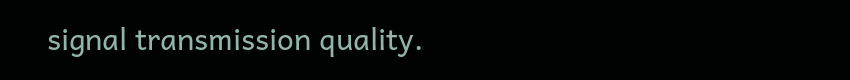signal transmission quality.